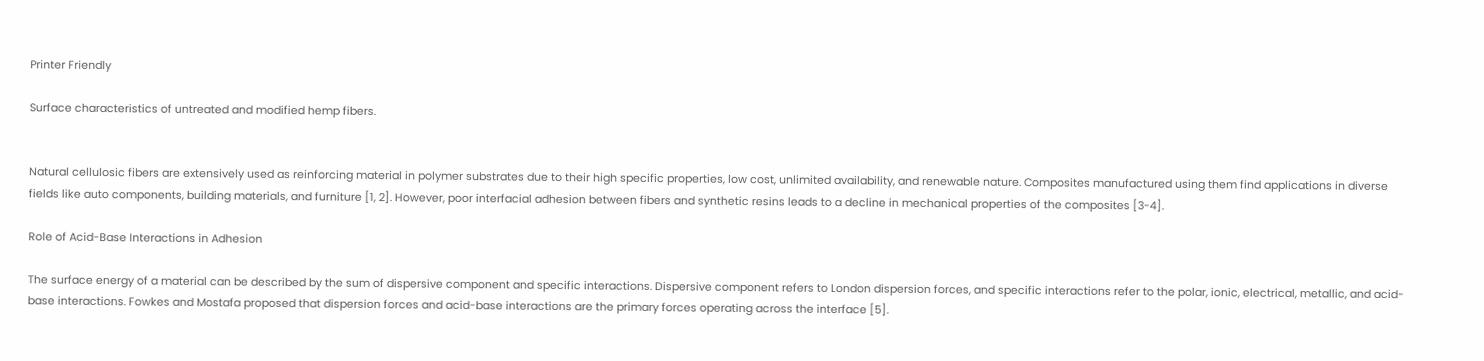Printer Friendly

Surface characteristics of untreated and modified hemp fibers.


Natural cellulosic fibers are extensively used as reinforcing material in polymer substrates due to their high specific properties, low cost, unlimited availability, and renewable nature. Composites manufactured using them find applications in diverse fields like auto components, building materials, and furniture [1, 2]. However, poor interfacial adhesion between fibers and synthetic resins leads to a decline in mechanical properties of the composites [3-4].

Role of Acid-Base Interactions in Adhesion

The surface energy of a material can be described by the sum of dispersive component and specific interactions. Dispersive component refers to London dispersion forces, and specific interactions refer to the polar, ionic, electrical, metallic, and acid-base interactions. Fowkes and Mostafa proposed that dispersion forces and acid-base interactions are the primary forces operating across the interface [5].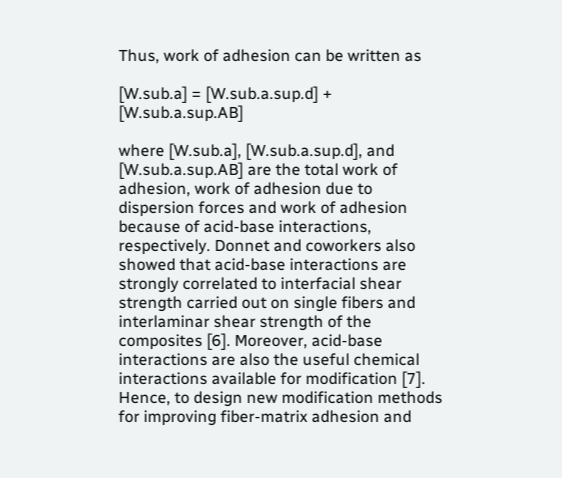Thus, work of adhesion can be written as

[W.sub.a] = [W.sub.a.sup.d] + [W.sub.a.sup.AB]

where [W.sub.a], [W.sub.a.sup.d], and [W.sub.a.sup.AB] are the total work of adhesion, work of adhesion due to dispersion forces and work of adhesion because of acid-base interactions, respectively. Donnet and coworkers also showed that acid-base interactions are strongly correlated to interfacial shear strength carried out on single fibers and interlaminar shear strength of the composites [6]. Moreover, acid-base interactions are also the useful chemical interactions available for modification [7]. Hence, to design new modification methods for improving fiber-matrix adhesion and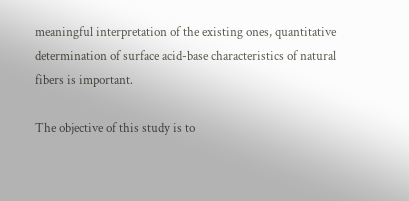meaningful interpretation of the existing ones, quantitative determination of surface acid-base characteristics of natural fibers is important.

The objective of this study is to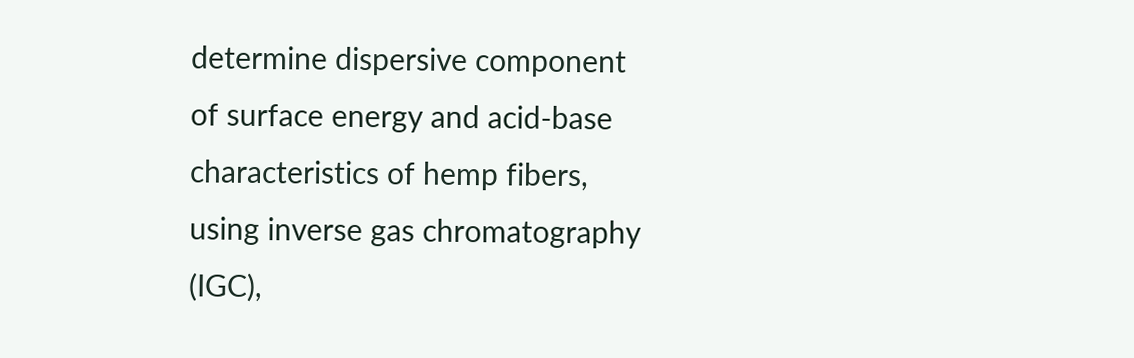determine dispersive component of surface energy and acid-base characteristics of hemp fibers, using inverse gas chromatography (IGC),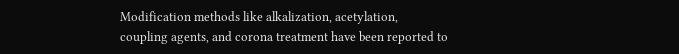Modification methods like alkalization, acetylation, coupling agents, and corona treatment have been reported to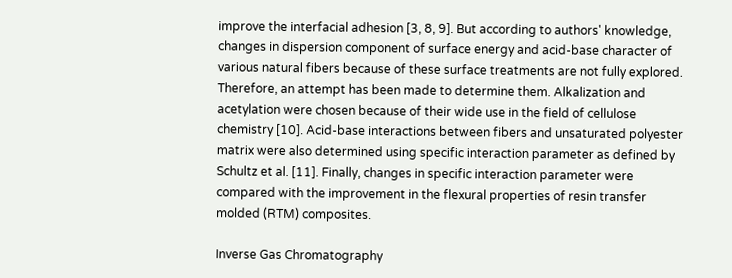improve the interfacial adhesion [3, 8, 9]. But according to authors' knowledge, changes in dispersion component of surface energy and acid-base character of various natural fibers because of these surface treatments are not fully explored. Therefore, an attempt has been made to determine them. Alkalization and acetylation were chosen because of their wide use in the field of cellulose chemistry [10]. Acid-base interactions between fibers and unsaturated polyester matrix were also determined using specific interaction parameter as defined by Schultz et al. [11]. Finally, changes in specific interaction parameter were compared with the improvement in the flexural properties of resin transfer molded (RTM) composites.

Inverse Gas Chromatography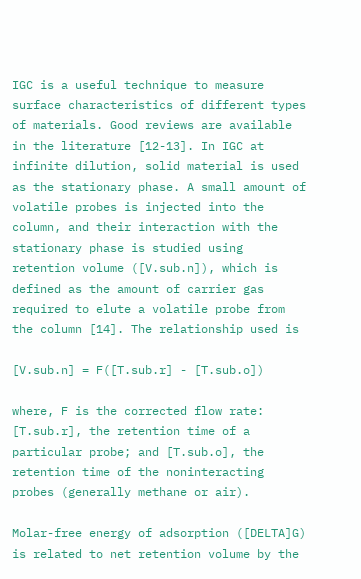IGC is a useful technique to measure surface characteristics of different types of materials. Good reviews are available in the literature [12-13]. In IGC at infinite dilution, solid material is used as the stationary phase. A small amount of volatile probes is injected into the column, and their interaction with the stationary phase is studied using retention volume ([V.sub.n]), which is defined as the amount of carrier gas required to elute a volatile probe from the column [14]. The relationship used is

[V.sub.n] = F([T.sub.r] - [T.sub.o])

where, F is the corrected flow rate: [T.sub.r], the retention time of a particular probe; and [T.sub.o], the retention time of the noninteracting probes (generally methane or air).

Molar-free energy of adsorption ([DELTA]G) is related to net retention volume by the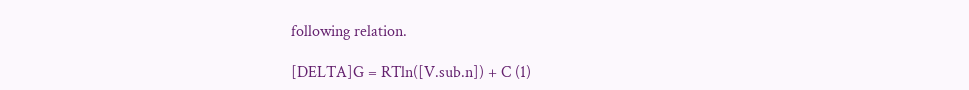following relation.

[DELTA]G = RTln([V.sub.n]) + C (1)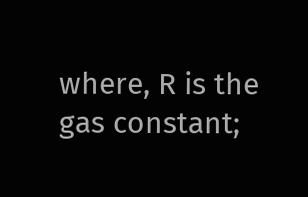where, R is the gas constant;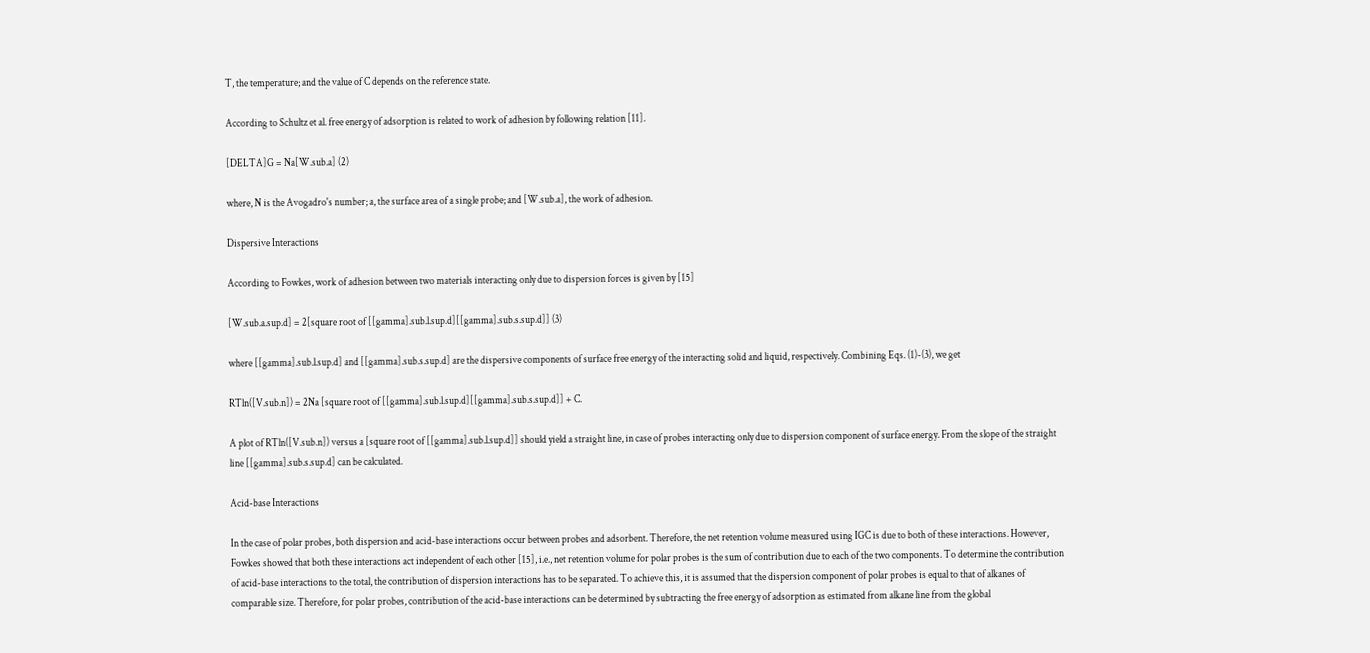T, the temperature; and the value of C depends on the reference state.

According to Schultz et al. free energy of adsorption is related to work of adhesion by following relation [11].

[DELTA]G = Na[W.sub.a] (2)

where, N is the Avogadro's number; a, the surface area of a single probe; and [W.sub.a], the work of adhesion.

Dispersive Interactions

According to Fowkes, work of adhesion between two materials interacting only due to dispersion forces is given by [15]

[W.sub.a.sup.d] = 2[square root of [[gamma].sub.l.sup.d][[gamma].sub.s.sup.d]] (3)

where [[gamma].sub.l.sup.d] and [[gamma].sub.s.sup.d] are the dispersive components of surface free energy of the interacting solid and liquid, respectively. Combining Eqs. (1)-(3), we get

RTln([V.sub.n]) = 2Na [square root of [[gamma].sub.l.sup.d][[gamma].sub.s.sup.d]] + C.

A plot of RTln([V.sub.n]) versus a [square root of [[gamma].sub.l.sup.d]] should yield a straight line, in case of probes interacting only due to dispersion component of surface energy. From the slope of the straight line [[gamma].sub.s.sup.d] can be calculated.

Acid-base Interactions

In the case of polar probes, both dispersion and acid-base interactions occur between probes and adsorbent. Therefore, the net retention volume measured using IGC is due to both of these interactions. However, Fowkes showed that both these interactions act independent of each other [15], i.e., net retention volume for polar probes is the sum of contribution due to each of the two components. To determine the contribution of acid-base interactions to the total, the contribution of dispersion interactions has to be separated. To achieve this, it is assumed that the dispersion component of polar probes is equal to that of alkanes of comparable size. Therefore, for polar probes, contribution of the acid-base interactions can be determined by subtracting the free energy of adsorption as estimated from alkane line from the global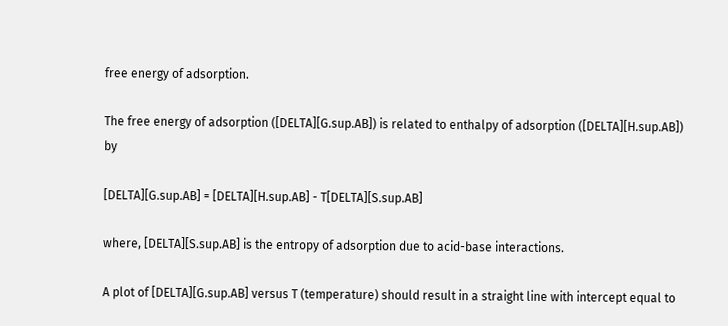free energy of adsorption.

The free energy of adsorption ([DELTA][G.sup.AB]) is related to enthalpy of adsorption ([DELTA][H.sup.AB]) by

[DELTA][G.sup.AB] = [DELTA][H.sup.AB] - T[DELTA][S.sup.AB]

where, [DELTA][S.sup.AB] is the entropy of adsorption due to acid-base interactions.

A plot of [DELTA][G.sup.AB] versus T (temperature) should result in a straight line with intercept equal to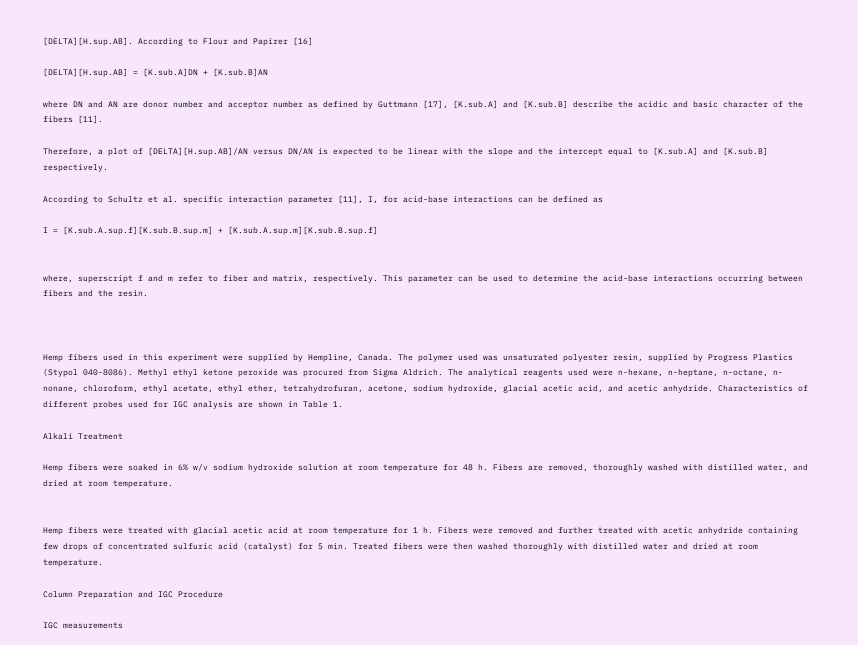[DELTA][H.sup.AB]. According to Flour and Papirer [16]

[DELTA][H.sup.AB] = [K.sub.A]DN + [K.sub.B]AN

where DN and AN are donor number and acceptor number as defined by Guttmann [17], [K.sub.A] and [K.sub.B] describe the acidic and basic character of the fibers [11].

Therefore, a plot of [DELTA][H.sup.AB]/AN versus DN/AN is expected to be linear with the slope and the intercept equal to [K.sub.A] and [K.sub.B] respectively.

According to Schultz et al. specific interaction parameter [11], I, for acid-base interactions can be defined as

I = [K.sub.A.sup.f][K.sub.B.sup.m] + [K.sub.A.sup.m][K.sub.B.sup.f]


where, superscript f and m refer to fiber and matrix, respectively. This parameter can be used to determine the acid-base interactions occurring between fibers and the resin.



Hemp fibers used in this experiment were supplied by Hempline, Canada. The polymer used was unsaturated polyester resin, supplied by Progress Plastics (Stypol 040-8086). Methyl ethyl ketone peroxide was procured from Sigma Aldrich. The analytical reagents used were n-hexane, n-heptane, n-octane, n-nonane, chloroform, ethyl acetate, ethyl ether, tetrahydrofuran, acetone, sodium hydroxide, glacial acetic acid, and acetic anhydride. Characteristics of different probes used for IGC analysis are shown in Table 1.

Alkali Treatment

Hemp fibers were soaked in 6% w/v sodium hydroxide solution at room temperature for 48 h. Fibers are removed, thoroughly washed with distilled water, and dried at room temperature.


Hemp fibers were treated with glacial acetic acid at room temperature for 1 h. Fibers were removed and further treated with acetic anhydride containing few drops of concentrated sulfuric acid (catalyst) for 5 min. Treated fibers were then washed thoroughly with distilled water and dried at room temperature.

Column Preparation and IGC Procedure

IGC measurements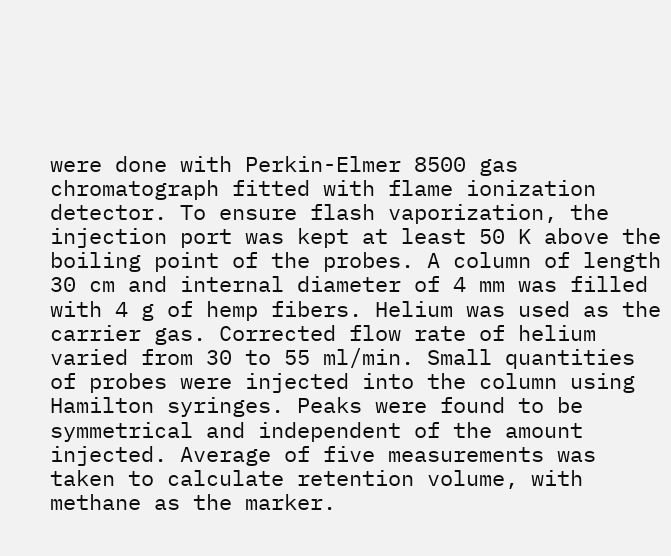were done with Perkin-Elmer 8500 gas chromatograph fitted with flame ionization detector. To ensure flash vaporization, the injection port was kept at least 50 K above the boiling point of the probes. A column of length 30 cm and internal diameter of 4 mm was filled with 4 g of hemp fibers. Helium was used as the carrier gas. Corrected flow rate of helium varied from 30 to 55 ml/min. Small quantities of probes were injected into the column using Hamilton syringes. Peaks were found to be symmetrical and independent of the amount injected. Average of five measurements was taken to calculate retention volume, with methane as the marker.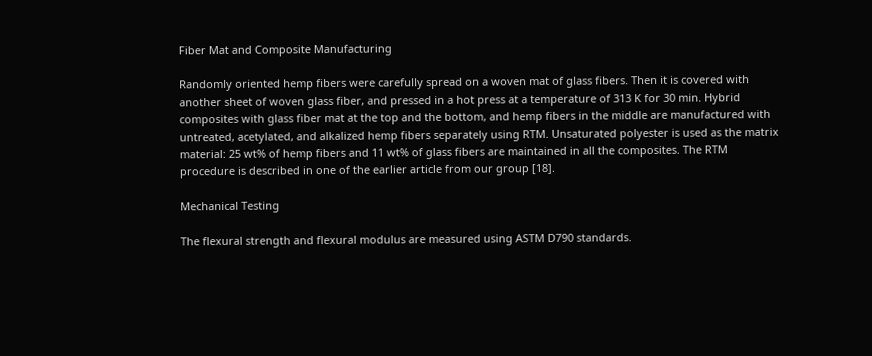Fiber Mat and Composite Manufacturing

Randomly oriented hemp fibers were carefully spread on a woven mat of glass fibers. Then it is covered with another sheet of woven glass fiber, and pressed in a hot press at a temperature of 313 K for 30 min. Hybrid composites with glass fiber mat at the top and the bottom, and hemp fibers in the middle are manufactured with untreated, acetylated, and alkalized hemp fibers separately using RTM. Unsaturated polyester is used as the matrix material: 25 wt% of hemp fibers and 11 wt% of glass fibers are maintained in all the composites. The RTM procedure is described in one of the earlier article from our group [18].

Mechanical Testing

The flexural strength and flexural modulus are measured using ASTM D790 standards.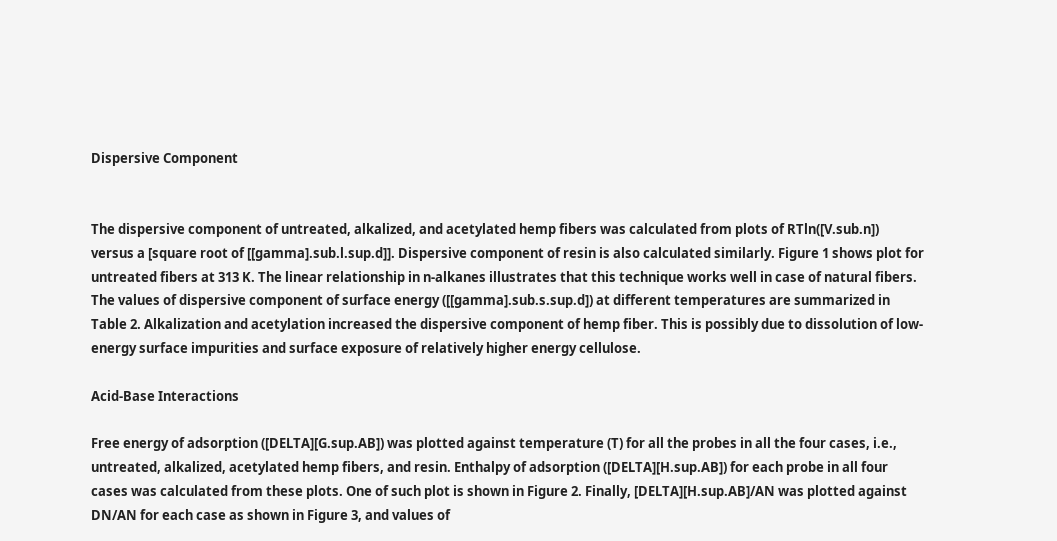Dispersive Component


The dispersive component of untreated, alkalized, and acetylated hemp fibers was calculated from plots of RTln([V.sub.n]) versus a [square root of [[gamma].sub.l.sup.d]]. Dispersive component of resin is also calculated similarly. Figure 1 shows plot for untreated fibers at 313 K. The linear relationship in n-alkanes illustrates that this technique works well in case of natural fibers. The values of dispersive component of surface energy ([[gamma].sub.s.sup.d]) at different temperatures are summarized in Table 2. Alkalization and acetylation increased the dispersive component of hemp fiber. This is possibly due to dissolution of low-energy surface impurities and surface exposure of relatively higher energy cellulose.

Acid-Base Interactions

Free energy of adsorption ([DELTA][G.sup.AB]) was plotted against temperature (T) for all the probes in all the four cases, i.e., untreated, alkalized, acetylated hemp fibers, and resin. Enthalpy of adsorption ([DELTA][H.sup.AB]) for each probe in all four cases was calculated from these plots. One of such plot is shown in Figure 2. Finally, [DELTA][H.sup.AB]/AN was plotted against DN/AN for each case as shown in Figure 3, and values of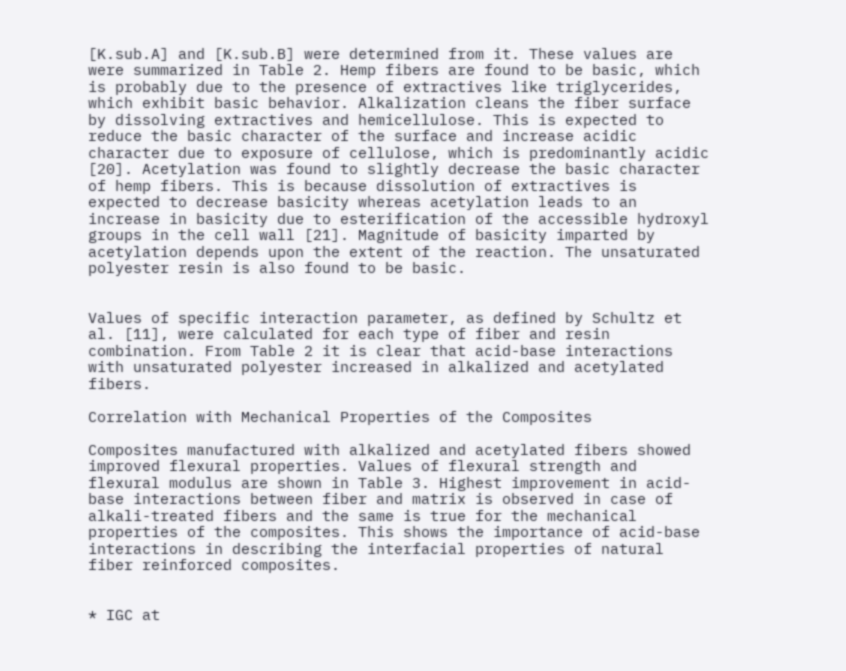[K.sub.A] and [K.sub.B] were determined from it. These values are were summarized in Table 2. Hemp fibers are found to be basic, which is probably due to the presence of extractives like triglycerides, which exhibit basic behavior. Alkalization cleans the fiber surface by dissolving extractives and hemicellulose. This is expected to reduce the basic character of the surface and increase acidic character due to exposure of cellulose, which is predominantly acidic [20]. Acetylation was found to slightly decrease the basic character of hemp fibers. This is because dissolution of extractives is expected to decrease basicity whereas acetylation leads to an increase in basicity due to esterification of the accessible hydroxyl groups in the cell wall [21]. Magnitude of basicity imparted by acetylation depends upon the extent of the reaction. The unsaturated polyester resin is also found to be basic.


Values of specific interaction parameter, as defined by Schultz et al. [11], were calculated for each type of fiber and resin combination. From Table 2 it is clear that acid-base interactions with unsaturated polyester increased in alkalized and acetylated fibers.

Correlation with Mechanical Properties of the Composites

Composites manufactured with alkalized and acetylated fibers showed improved flexural properties. Values of flexural strength and flexural modulus are shown in Table 3. Highest improvement in acid-base interactions between fiber and matrix is observed in case of alkali-treated fibers and the same is true for the mechanical properties of the composites. This shows the importance of acid-base interactions in describing the interfacial properties of natural fiber reinforced composites.


* IGC at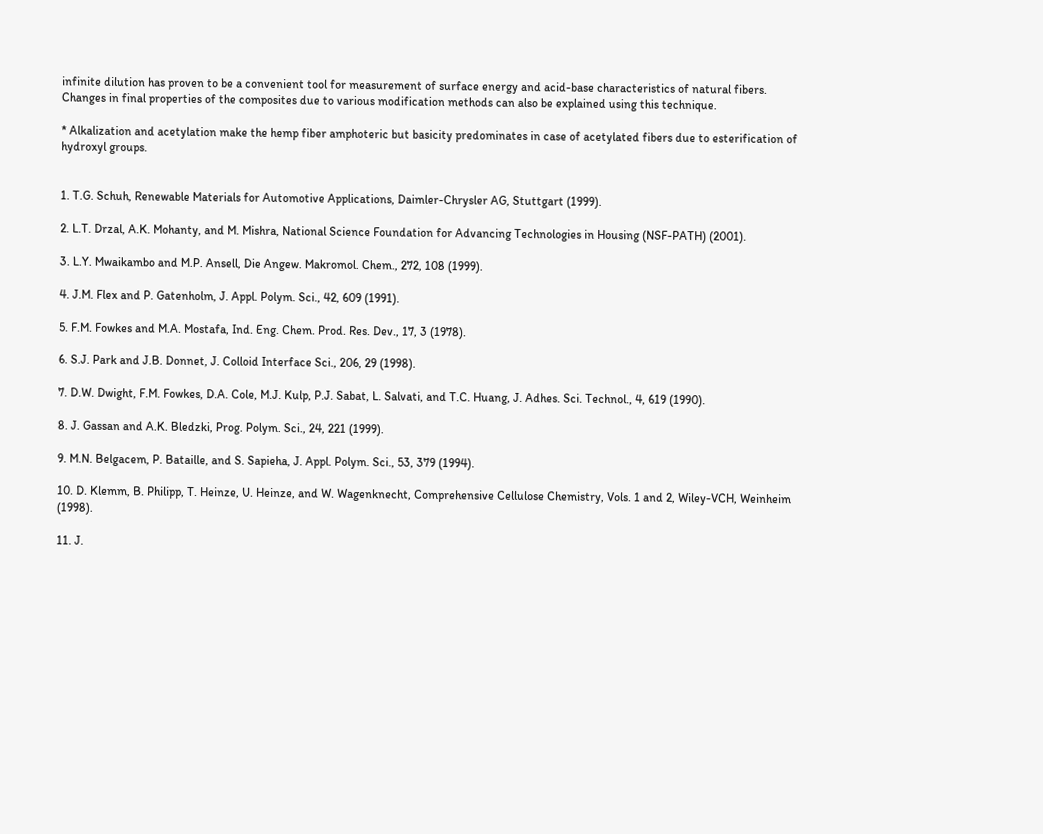infinite dilution has proven to be a convenient tool for measurement of surface energy and acid-base characteristics of natural fibers. Changes in final properties of the composites due to various modification methods can also be explained using this technique.

* Alkalization and acetylation make the hemp fiber amphoteric but basicity predominates in case of acetylated fibers due to esterification of hydroxyl groups.


1. T.G. Schuh, Renewable Materials for Automotive Applications, Daimler-Chrysler AG, Stuttgart (1999).

2. L.T. Drzal, A.K. Mohanty, and M. Mishra, National Science Foundation for Advancing Technologies in Housing (NSF-PATH) (2001).

3. L.Y. Mwaikambo and M.P. Ansell, Die Angew. Makromol. Chem., 272, 108 (1999).

4. J.M. Flex and P. Gatenholm, J. Appl. Polym. Sci., 42, 609 (1991).

5. F.M. Fowkes and M.A. Mostafa, Ind. Eng. Chem. Prod. Res. Dev., 17, 3 (1978).

6. S.J. Park and J.B. Donnet, J. Colloid Interface Sci., 206, 29 (1998).

7. D.W. Dwight, F.M. Fowkes, D.A. Cole, M.J. Kulp, P.J. Sabat, L. Salvati, and T.C. Huang, J. Adhes. Sci. Technol., 4, 619 (1990).

8. J. Gassan and A.K. Bledzki, Prog. Polym. Sci., 24, 221 (1999).

9. M.N. Belgacem, P. Bataille, and S. Sapieha, J. Appl. Polym. Sci., 53, 379 (1994).

10. D. Klemm, B. Philipp, T. Heinze, U. Heinze, and W. Wagenknecht, Comprehensive Cellulose Chemistry, Vols. 1 and 2, Wiley-VCH, Weinheim (1998).

11. J.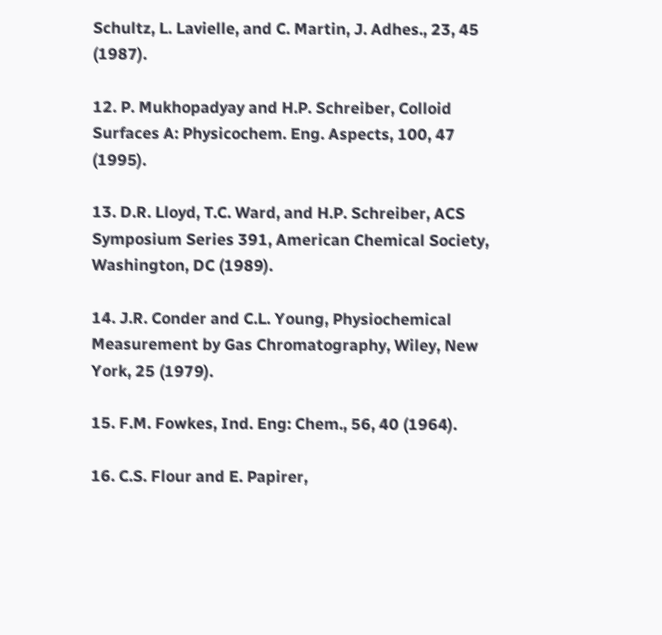Schultz, L. Lavielle, and C. Martin, J. Adhes., 23, 45 (1987).

12. P. Mukhopadyay and H.P. Schreiber, Colloid Surfaces A: Physicochem. Eng. Aspects, 100, 47 (1995).

13. D.R. Lloyd, T.C. Ward, and H.P. Schreiber, ACS Symposium Series 391, American Chemical Society, Washington, DC (1989).

14. J.R. Conder and C.L. Young, Physiochemical Measurement by Gas Chromatography, Wiley, New York, 25 (1979).

15. F.M. Fowkes, Ind. Eng: Chem., 56, 40 (1964).

16. C.S. Flour and E. Papirer,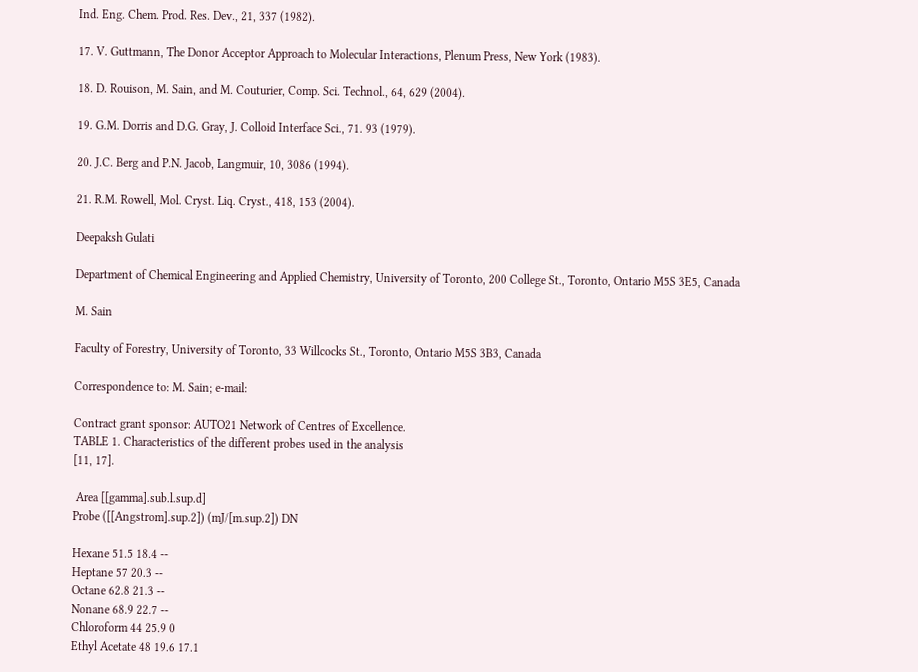Ind. Eng. Chem. Prod. Res. Dev., 21, 337 (1982).

17. V. Guttmann, The Donor Acceptor Approach to Molecular Interactions, Plenum Press, New York (1983).

18. D. Rouison, M. Sain, and M. Couturier, Comp. Sci. Technol., 64, 629 (2004).

19. G.M. Dorris and D.G. Gray, J. Colloid Interface Sci., 71. 93 (1979).

20. J.C. Berg and P.N. Jacob, Langmuir, 10, 3086 (1994).

21. R.M. Rowell, Mol. Cryst. Liq. Cryst., 418, 153 (2004).

Deepaksh Gulati

Department of Chemical Engineering and Applied Chemistry, University of Toronto, 200 College St., Toronto, Ontario M5S 3E5, Canada

M. Sain

Faculty of Forestry, University of Toronto, 33 Willcocks St., Toronto, Ontario M5S 3B3, Canada

Correspondence to: M. Sain; e-mail:

Contract grant sponsor: AUTO21 Network of Centres of Excellence.
TABLE 1. Characteristics of the different probes used in the analysis
[11, 17].

 Area [[gamma].sub.l.sup.d]
Probe ([[Angstrom].sup.2]) (mJ/[m.sup.2]) DN

Hexane 51.5 18.4 --
Heptane 57 20.3 --
Octane 62.8 21.3 --
Nonane 68.9 22.7 --
Chloroform 44 25.9 0
Ethyl Acetate 48 19.6 17.1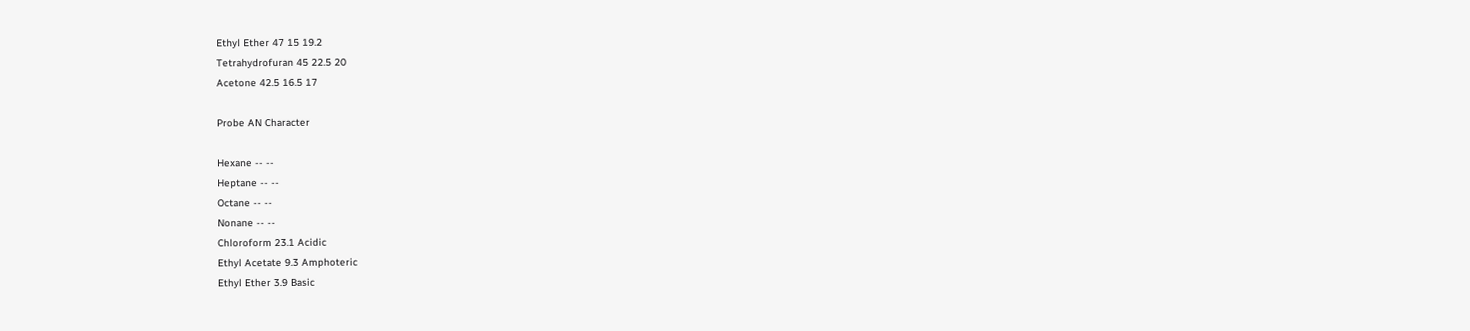Ethyl Ether 47 15 19.2
Tetrahydrofuran 45 22.5 20
Acetone 42.5 16.5 17

Probe AN Character

Hexane -- --
Heptane -- --
Octane -- --
Nonane -- --
Chloroform 23.1 Acidic
Ethyl Acetate 9.3 Amphoteric
Ethyl Ether 3.9 Basic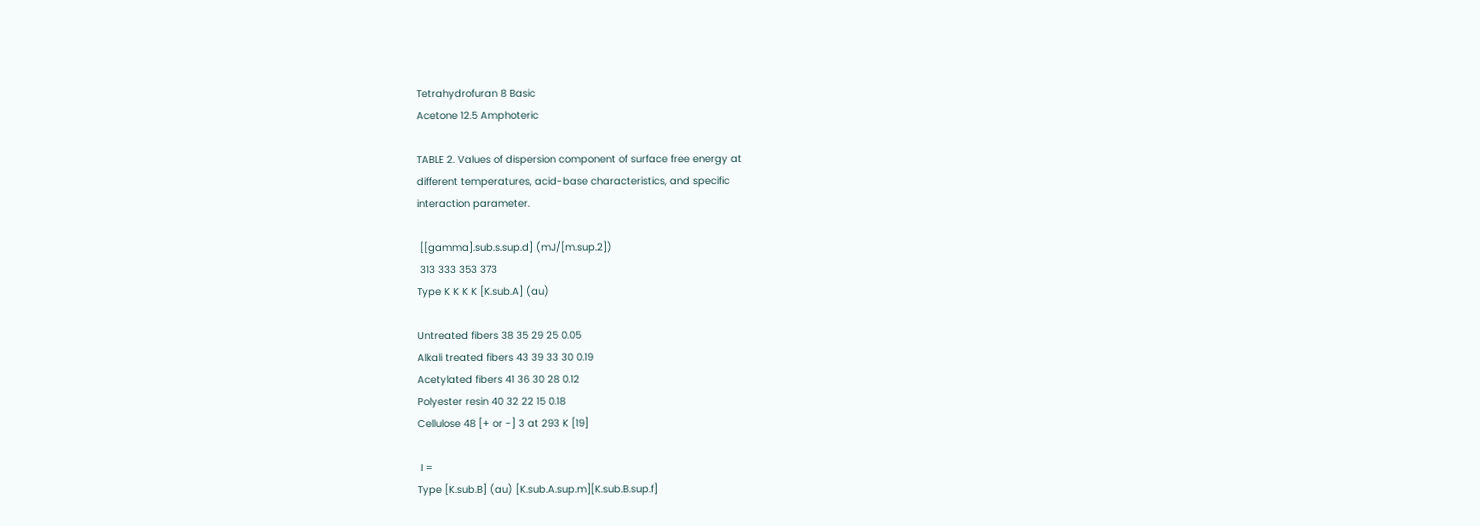Tetrahydrofuran 8 Basic
Acetone 12.5 Amphoteric

TABLE 2. Values of dispersion component of surface free energy at
different temperatures, acid-base characteristics, and specific
interaction parameter.

 [[gamma].sub.s.sup.d] (mJ/[m.sup.2])
 313 333 353 373
Type K K K K [K.sub.A] (au)

Untreated fibers 38 35 29 25 0.05
Alkali treated fibers 43 39 33 30 0.19
Acetylated fibers 41 36 30 28 0.12
Polyester resin 40 32 22 15 0.18
Cellulose 48 [+ or -] 3 at 293 K [19]

 I =
Type [K.sub.B] (au) [K.sub.A.sup.m][K.sub.B.sup.f]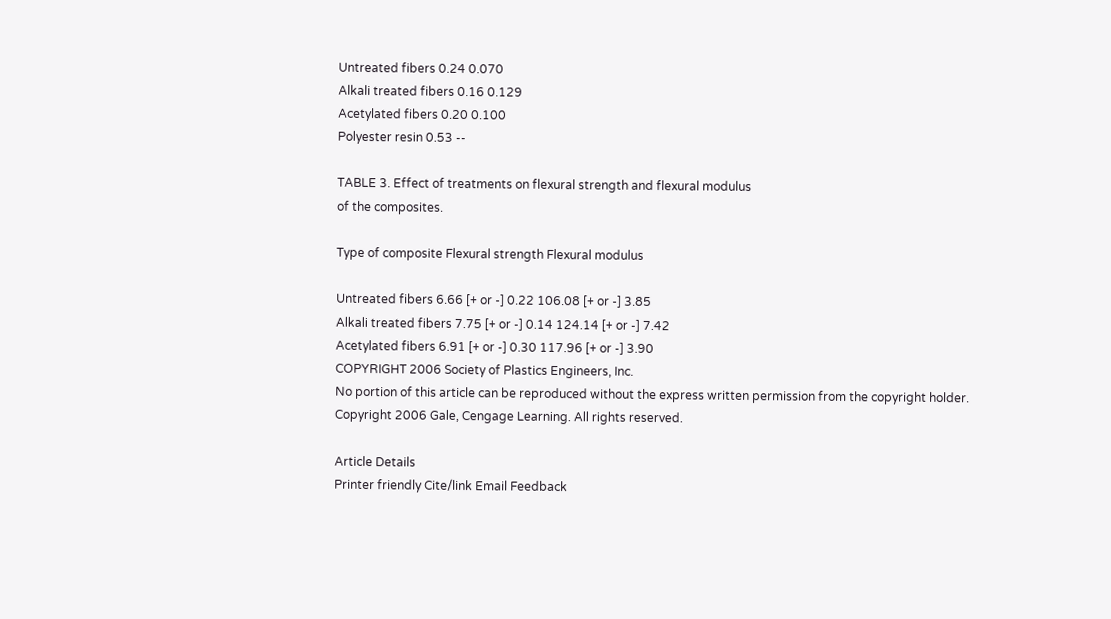Untreated fibers 0.24 0.070
Alkali treated fibers 0.16 0.129
Acetylated fibers 0.20 0.100
Polyester resin 0.53 --

TABLE 3. Effect of treatments on flexural strength and flexural modulus
of the composites.

Type of composite Flexural strength Flexural modulus

Untreated fibers 6.66 [+ or -] 0.22 106.08 [+ or -] 3.85
Alkali treated fibers 7.75 [+ or -] 0.14 124.14 [+ or -] 7.42
Acetylated fibers 6.91 [+ or -] 0.30 117.96 [+ or -] 3.90
COPYRIGHT 2006 Society of Plastics Engineers, Inc.
No portion of this article can be reproduced without the express written permission from the copyright holder.
Copyright 2006 Gale, Cengage Learning. All rights reserved.

Article Details
Printer friendly Cite/link Email Feedback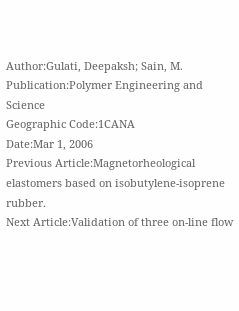Author:Gulati, Deepaksh; Sain, M.
Publication:Polymer Engineering and Science
Geographic Code:1CANA
Date:Mar 1, 2006
Previous Article:Magnetorheological elastomers based on isobutylene-isoprene rubber.
Next Article:Validation of three on-line flow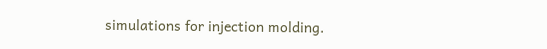simulations for injection molding.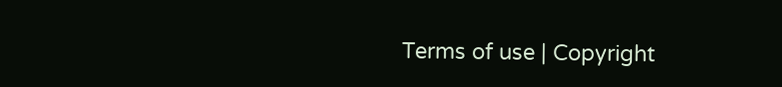Terms of use | Copyright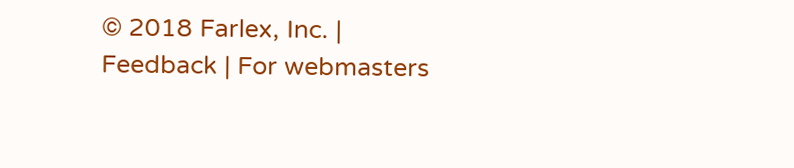© 2018 Farlex, Inc. | Feedback | For webmasters